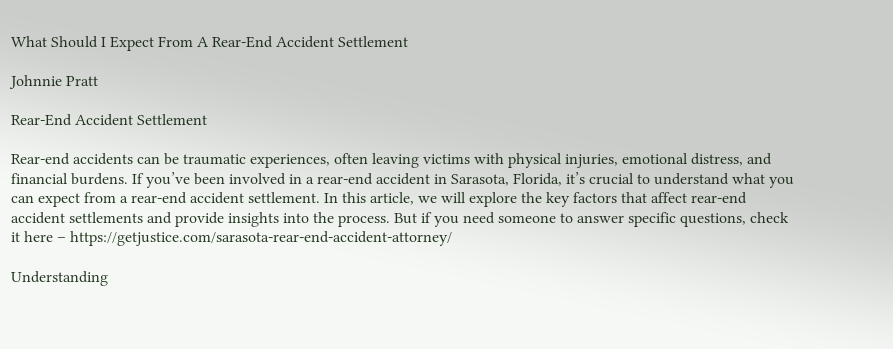What Should I Expect From A Rear-End Accident Settlement

Johnnie Pratt

Rear-End Accident Settlement

Rear-end accidents can be traumatic experiences, often leaving victims with physical injuries, emotional distress, and financial burdens. If you’ve been involved in a rear-end accident in Sarasota, Florida, it’s crucial to understand what you can expect from a rear-end accident settlement. In this article, we will explore the key factors that affect rear-end accident settlements and provide insights into the process. But if you need someone to answer specific questions, check it here – https://getjustice.com/sarasota-rear-end-accident-attorney/

Understanding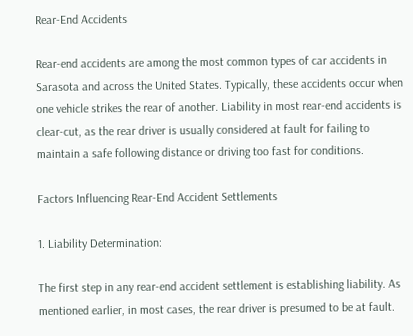Rear-End Accidents

Rear-end accidents are among the most common types of car accidents in Sarasota and across the United States. Typically, these accidents occur when one vehicle strikes the rear of another. Liability in most rear-end accidents is clear-cut, as the rear driver is usually considered at fault for failing to maintain a safe following distance or driving too fast for conditions.

Factors Influencing Rear-End Accident Settlements

1. Liability Determination:

The first step in any rear-end accident settlement is establishing liability. As mentioned earlier, in most cases, the rear driver is presumed to be at fault.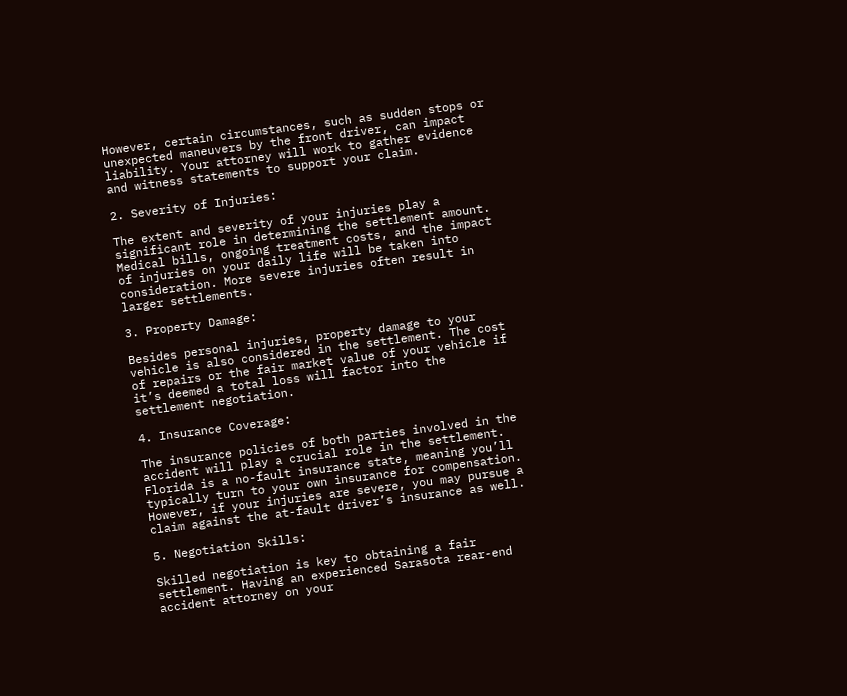However, certain circumstances, such as sudden stops or unexpected maneuvers by the front driver, can impact liability. Your attorney will work to gather evidence and witness statements to support your claim.

2. Severity of Injuries:

The extent and severity of your injuries play a significant role in determining the settlement amount. Medical bills, ongoing treatment costs, and the impact of injuries on your daily life will be taken into consideration. More severe injuries often result in larger settlements.

3. Property Damage:

Besides personal injuries, property damage to your vehicle is also considered in the settlement. The cost of repairs or the fair market value of your vehicle if it’s deemed a total loss will factor into the settlement negotiation.

4. Insurance Coverage:

The insurance policies of both parties involved in the accident will play a crucial role in the settlement. Florida is a no-fault insurance state, meaning you’ll typically turn to your own insurance for compensation. However, if your injuries are severe, you may pursue a claim against the at-fault driver’s insurance as well.

5. Negotiation Skills:

Skilled negotiation is key to obtaining a fair settlement. Having an experienced Sarasota rear-end accident attorney on your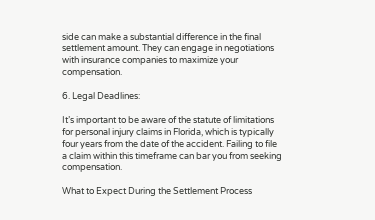side can make a substantial difference in the final settlement amount. They can engage in negotiations with insurance companies to maximize your compensation.

6. Legal Deadlines:

It’s important to be aware of the statute of limitations for personal injury claims in Florida, which is typically four years from the date of the accident. Failing to file a claim within this timeframe can bar you from seeking compensation.

What to Expect During the Settlement Process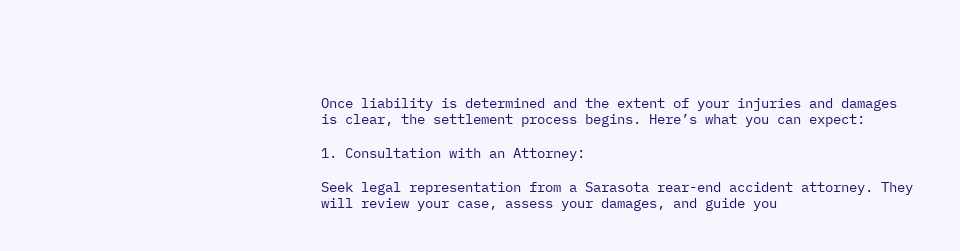Once liability is determined and the extent of your injuries and damages is clear, the settlement process begins. Here’s what you can expect:

1. Consultation with an Attorney:

Seek legal representation from a Sarasota rear-end accident attorney. They will review your case, assess your damages, and guide you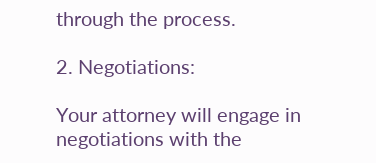through the process.

2. Negotiations:

Your attorney will engage in negotiations with the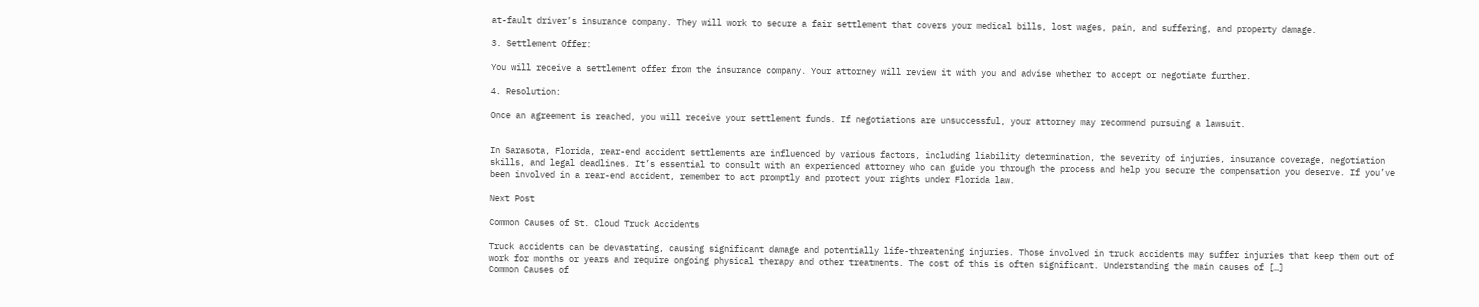at-fault driver’s insurance company. They will work to secure a fair settlement that covers your medical bills, lost wages, pain, and suffering, and property damage.

3. Settlement Offer:

You will receive a settlement offer from the insurance company. Your attorney will review it with you and advise whether to accept or negotiate further.

4. Resolution:

Once an agreement is reached, you will receive your settlement funds. If negotiations are unsuccessful, your attorney may recommend pursuing a lawsuit.


In Sarasota, Florida, rear-end accident settlements are influenced by various factors, including liability determination, the severity of injuries, insurance coverage, negotiation skills, and legal deadlines. It’s essential to consult with an experienced attorney who can guide you through the process and help you secure the compensation you deserve. If you’ve been involved in a rear-end accident, remember to act promptly and protect your rights under Florida law.

Next Post

Common Causes of St. Cloud Truck Accidents

Truck accidents can be devastating, causing significant damage and potentially life-threatening injuries. Those involved in truck accidents may suffer injuries that keep them out of work for months or years and require ongoing physical therapy and other treatments. The cost of this is often significant. Understanding the main causes of […]
Common Causes of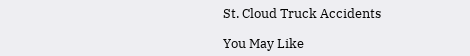St. Cloud Truck Accidents

You May Like